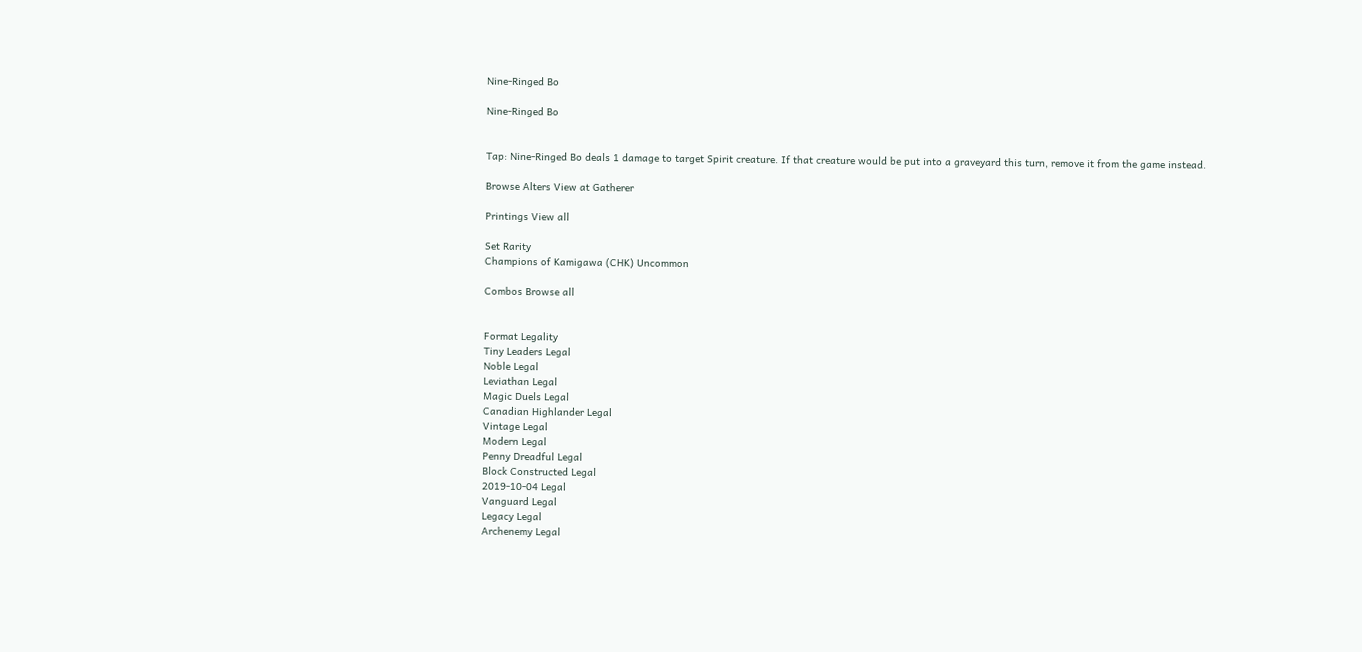Nine-Ringed Bo

Nine-Ringed Bo


Tap: Nine-Ringed Bo deals 1 damage to target Spirit creature. If that creature would be put into a graveyard this turn, remove it from the game instead.

Browse Alters View at Gatherer

Printings View all

Set Rarity
Champions of Kamigawa (CHK) Uncommon

Combos Browse all


Format Legality
Tiny Leaders Legal
Noble Legal
Leviathan Legal
Magic Duels Legal
Canadian Highlander Legal
Vintage Legal
Modern Legal
Penny Dreadful Legal
Block Constructed Legal
2019-10-04 Legal
Vanguard Legal
Legacy Legal
Archenemy Legal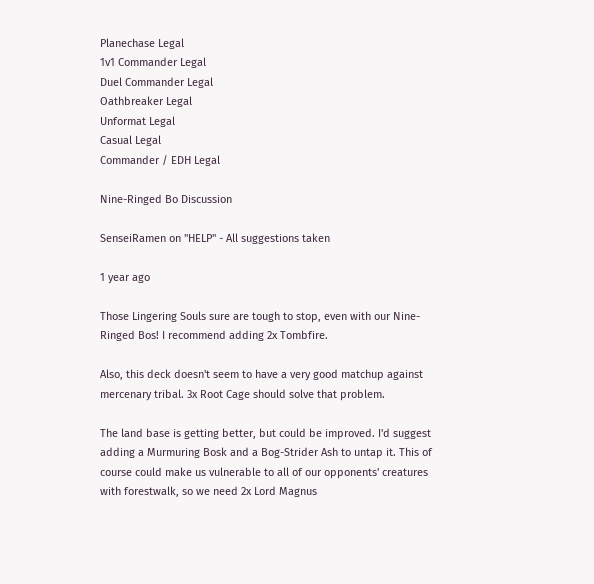Planechase Legal
1v1 Commander Legal
Duel Commander Legal
Oathbreaker Legal
Unformat Legal
Casual Legal
Commander / EDH Legal

Nine-Ringed Bo Discussion

SenseiRamen on "HELP" - All suggestions taken

1 year ago

Those Lingering Souls sure are tough to stop, even with our Nine-Ringed Bos! I recommend adding 2x Tombfire.

Also, this deck doesn't seem to have a very good matchup against mercenary tribal. 3x Root Cage should solve that problem.

The land base is getting better, but could be improved. I'd suggest adding a Murmuring Bosk and a Bog-Strider Ash to untap it. This of course could make us vulnerable to all of our opponents' creatures with forestwalk, so we need 2x Lord Magnus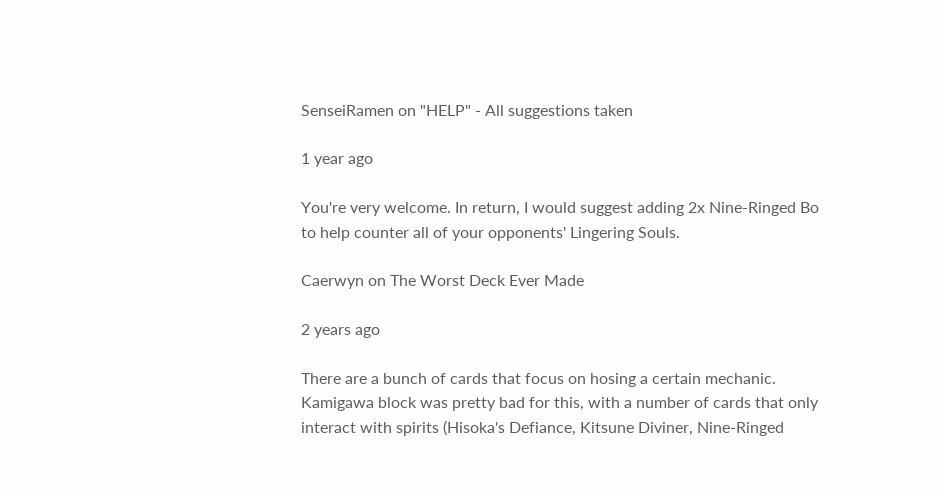SenseiRamen on "HELP" - All suggestions taken

1 year ago

You're very welcome. In return, I would suggest adding 2x Nine-Ringed Bo to help counter all of your opponents' Lingering Souls.

Caerwyn on The Worst Deck Ever Made

2 years ago

There are a bunch of cards that focus on hosing a certain mechanic. Kamigawa block was pretty bad for this, with a number of cards that only interact with spirits (Hisoka's Defiance, Kitsune Diviner, Nine-Ringed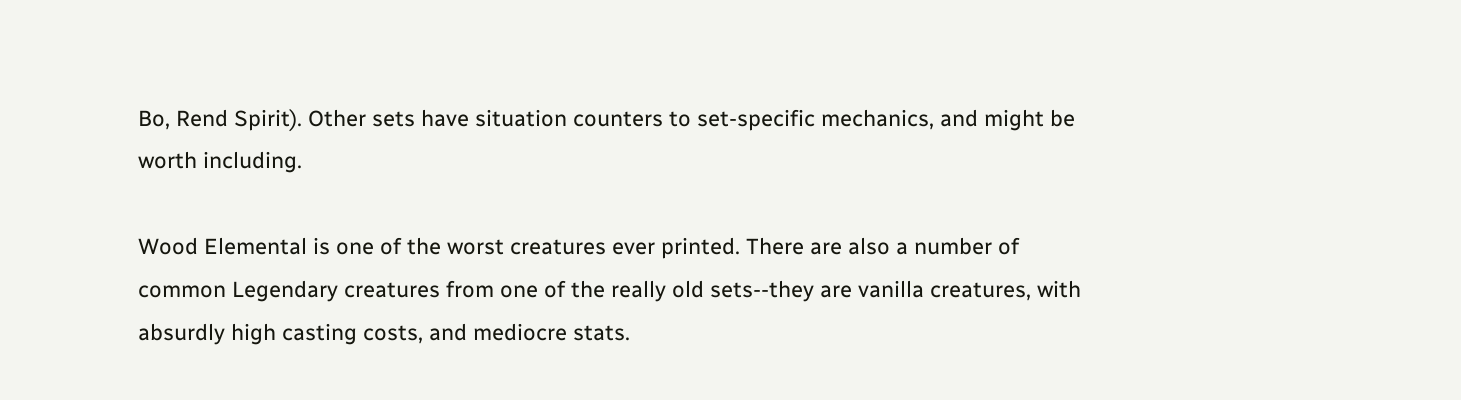Bo, Rend Spirit). Other sets have situation counters to set-specific mechanics, and might be worth including.

Wood Elemental is one of the worst creatures ever printed. There are also a number of common Legendary creatures from one of the really old sets--they are vanilla creatures, with absurdly high casting costs, and mediocre stats.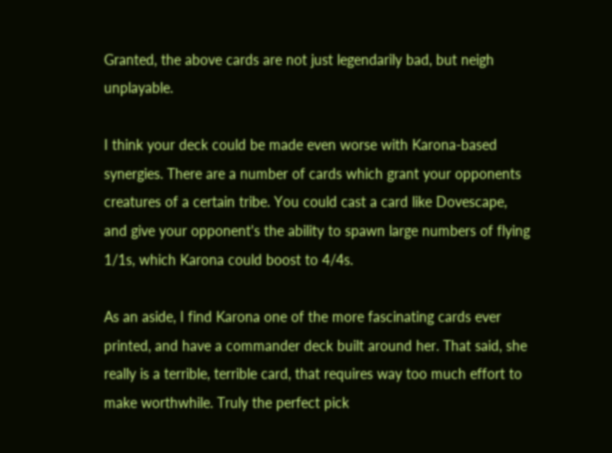Granted, the above cards are not just legendarily bad, but neigh unplayable.

I think your deck could be made even worse with Karona-based synergies. There are a number of cards which grant your opponents creatures of a certain tribe. You could cast a card like Dovescape, and give your opponent's the ability to spawn large numbers of flying 1/1s, which Karona could boost to 4/4s.

As an aside, I find Karona one of the more fascinating cards ever printed, and have a commander deck built around her. That said, she really is a terrible, terrible card, that requires way too much effort to make worthwhile. Truly the perfect pick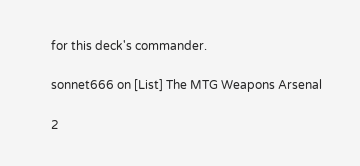for this deck's commander.

sonnet666 on [List] The MTG Weapons Arsenal

2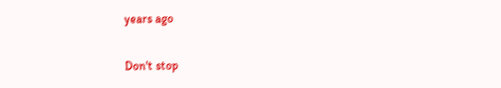years ago

Don't stop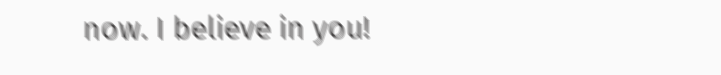now. I believe in you!